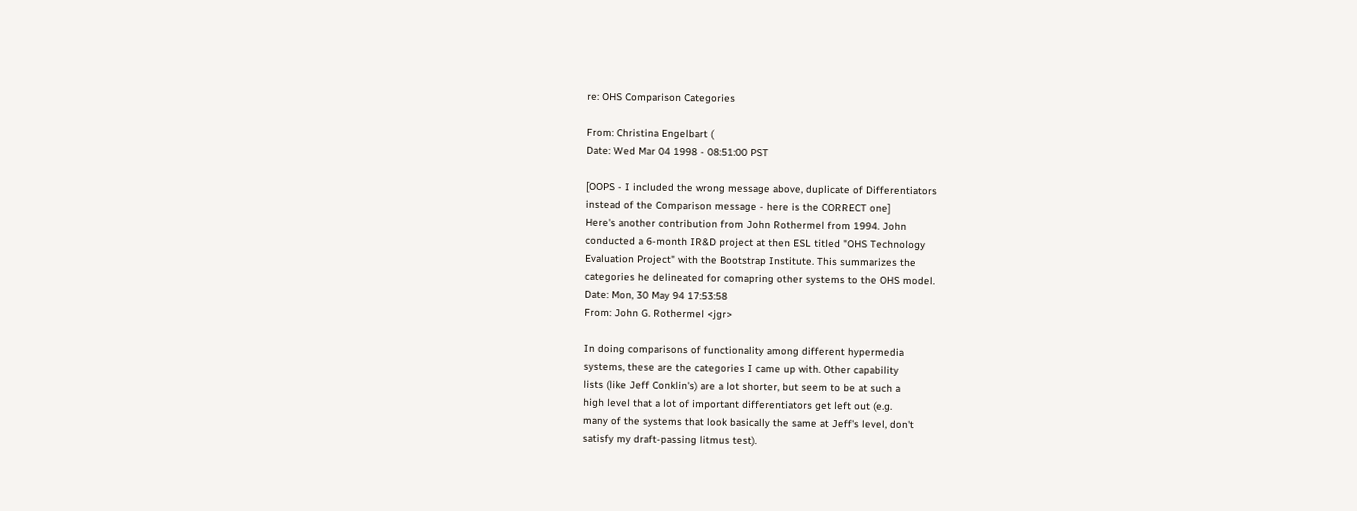re: OHS Comparison Categories

From: Christina Engelbart (
Date: Wed Mar 04 1998 - 08:51:00 PST

[OOPS - I included the wrong message above, duplicate of Differentiators
instead of the Comparison message - here is the CORRECT one]
Here's another contribution from John Rothermel from 1994. John
conducted a 6-month IR&D project at then ESL titled "OHS Technology
Evaluation Project" with the Bootstrap Institute. This summarizes the
categories he delineated for comapring other systems to the OHS model.
Date: Mon, 30 May 94 17:53:58
From: John G. Rothermel <jgr>

In doing comparisons of functionality among different hypermedia
systems, these are the categories I came up with. Other capability
lists (like Jeff Conklin's) are a lot shorter, but seem to be at such a
high level that a lot of important differentiators get left out (e.g.
many of the systems that look basically the same at Jeff's level, don't
satisfy my draft-passing litmus test).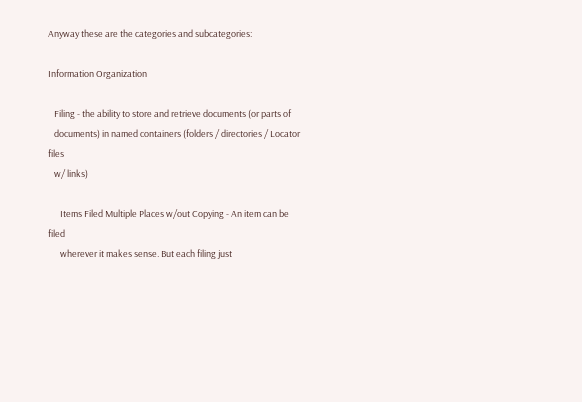Anyway these are the categories and subcategories:

Information Organization

   Filing - the ability to store and retrieve documents (or parts of
   documents) in named containers (folders / directories / Locator files
   w/ links)

      Items Filed Multiple Places w/out Copying - An item can be filed
      wherever it makes sense. But each filing just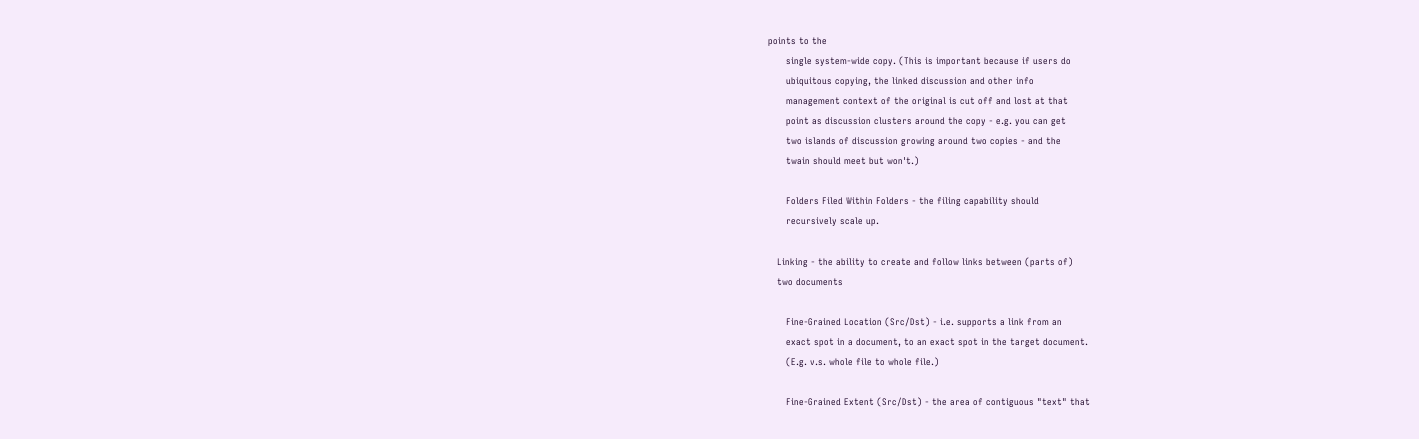points to the
      single system-wide copy. (This is important because if users do
      ubiquitous copying, the linked discussion and other info
      management context of the original is cut off and lost at that
      point as discussion clusters around the copy - e.g. you can get
      two islands of discussion growing around two copies - and the
      twain should meet but won't.)

      Folders Filed Within Folders - the filing capability should
      recursively scale up.

   Linking - the ability to create and follow links between (parts of)
   two documents

      Fine-Grained Location (Src/Dst) - i.e. supports a link from an
      exact spot in a document, to an exact spot in the target document.
      (E.g. v.s. whole file to whole file.)

      Fine-Grained Extent (Src/Dst) - the area of contiguous "text" that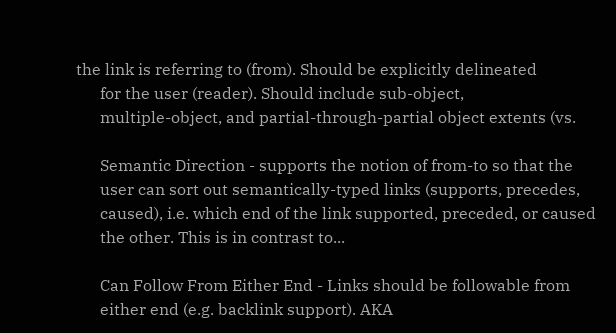the link is referring to (from). Should be explicitly delineated
      for the user (reader). Should include sub-object,
      multiple-object, and partial-through-partial object extents (vs.

      Semantic Direction - supports the notion of from-to so that the
      user can sort out semantically-typed links (supports, precedes,
      caused), i.e. which end of the link supported, preceded, or caused
      the other. This is in contrast to...

      Can Follow From Either End - Links should be followable from
      either end (e.g. backlink support). AKA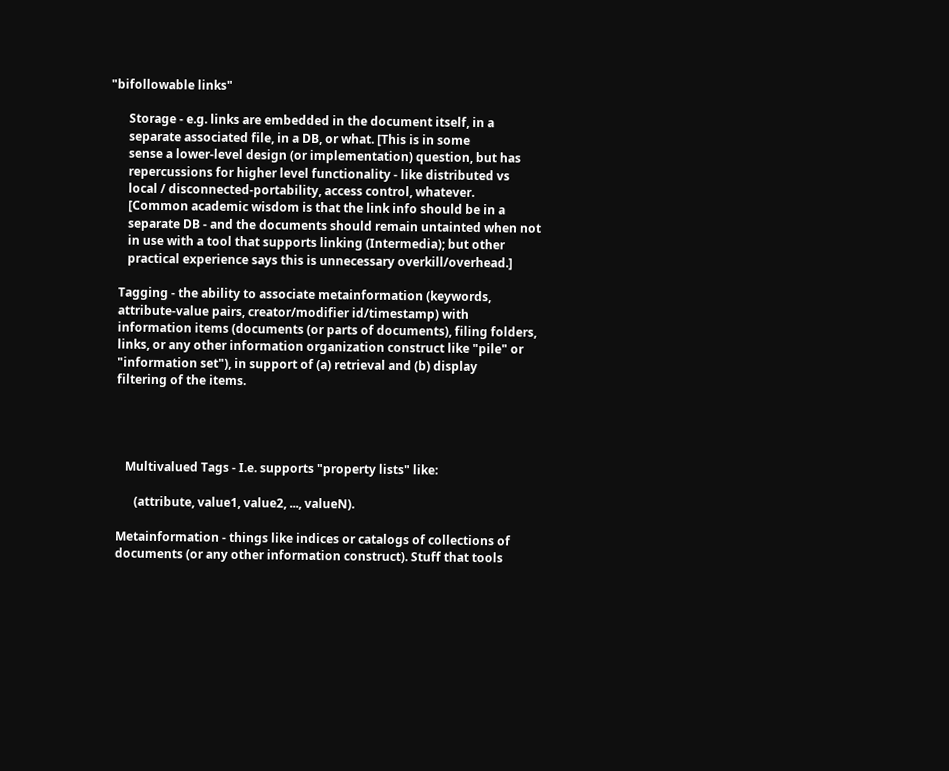"bifollowable links"

      Storage - e.g. links are embedded in the document itself, in a
      separate associated file, in a DB, or what. [This is in some
      sense a lower-level design (or implementation) question, but has
      repercussions for higher level functionality - like distributed vs
      local / disconnected-portability, access control, whatever.
      [Common academic wisdom is that the link info should be in a
      separate DB - and the documents should remain untainted when not
      in use with a tool that supports linking (Intermedia); but other
      practical experience says this is unnecessary overkill/overhead.]

   Tagging - the ability to associate metainformation (keywords,
   attribute-value pairs, creator/modifier id/timestamp) with
   information items (documents (or parts of documents), filing folders,
   links, or any other information organization construct like "pile" or
   "information set"), in support of (a) retrieval and (b) display
   filtering of the items.




      Multivalued Tags - I.e. supports "property lists" like:

         (attribute, value1, value2, ..., valueN).

   Metainformation - things like indices or catalogs of collections of
   documents (or any other information construct). Stuff that tools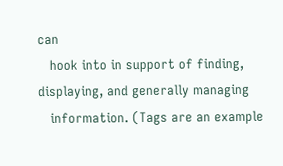can
   hook into in support of finding, displaying, and generally managing
   information. (Tags are an example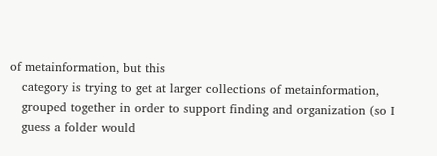of metainformation, but this
   category is trying to get at larger collections of metainformation,
   grouped together in order to support finding and organization (so I
   guess a folder would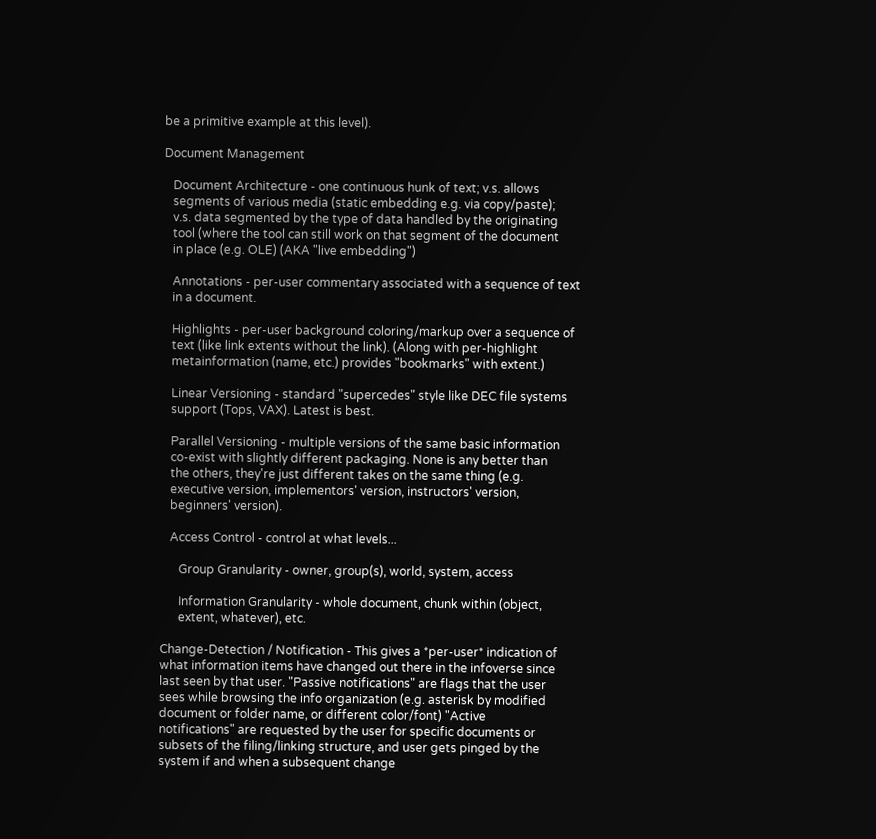be a primitive example at this level).

Document Management

   Document Architecture - one continuous hunk of text; v.s. allows
   segments of various media (static embedding e.g. via copy/paste);
   v.s. data segmented by the type of data handled by the originating
   tool (where the tool can still work on that segment of the document
   in place (e.g. OLE) (AKA "live embedding")

   Annotations - per-user commentary associated with a sequence of text
   in a document.

   Highlights - per-user background coloring/markup over a sequence of
   text (like link extents without the link). (Along with per-highlight
   metainformation (name, etc.) provides "bookmarks" with extent.)

   Linear Versioning - standard "supercedes" style like DEC file systems
   support (Tops, VAX). Latest is best.

   Parallel Versioning - multiple versions of the same basic information
   co-exist with slightly different packaging. None is any better than
   the others, they're just different takes on the same thing (e.g.
   executive version, implementors' version, instructors' version,
   beginners' version).

   Access Control - control at what levels...

      Group Granularity - owner, group(s), world, system, access

      Information Granularity - whole document, chunk within (object,
      extent, whatever), etc.

Change-Detection / Notification - This gives a *per-user* indication of
what information items have changed out there in the infoverse since
last seen by that user. "Passive notifications" are flags that the user
sees while browsing the info organization (e.g. asterisk by modified
document or folder name, or different color/font) "Active
notifications" are requested by the user for specific documents or
subsets of the filing/linking structure, and user gets pinged by the
system if and when a subsequent change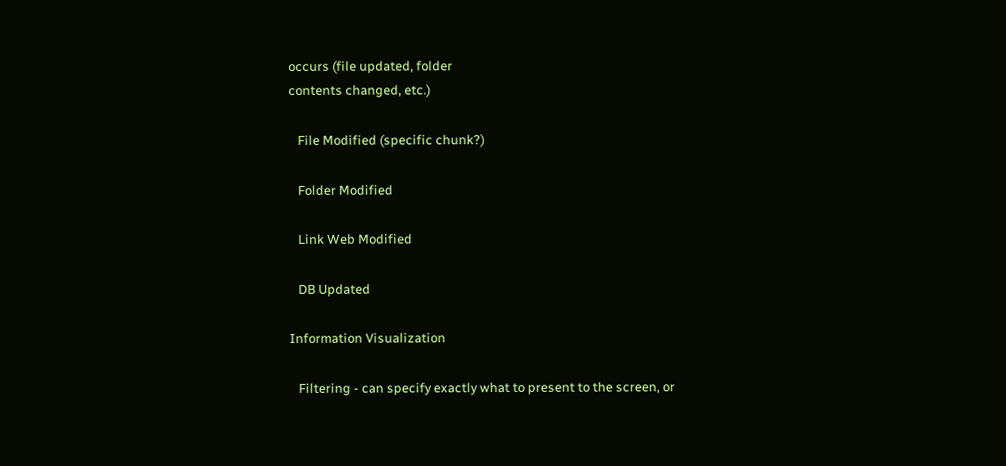occurs (file updated, folder
contents changed, etc.)

   File Modified (specific chunk?)

   Folder Modified

   Link Web Modified

   DB Updated

Information Visualization

   Filtering - can specify exactly what to present to the screen, or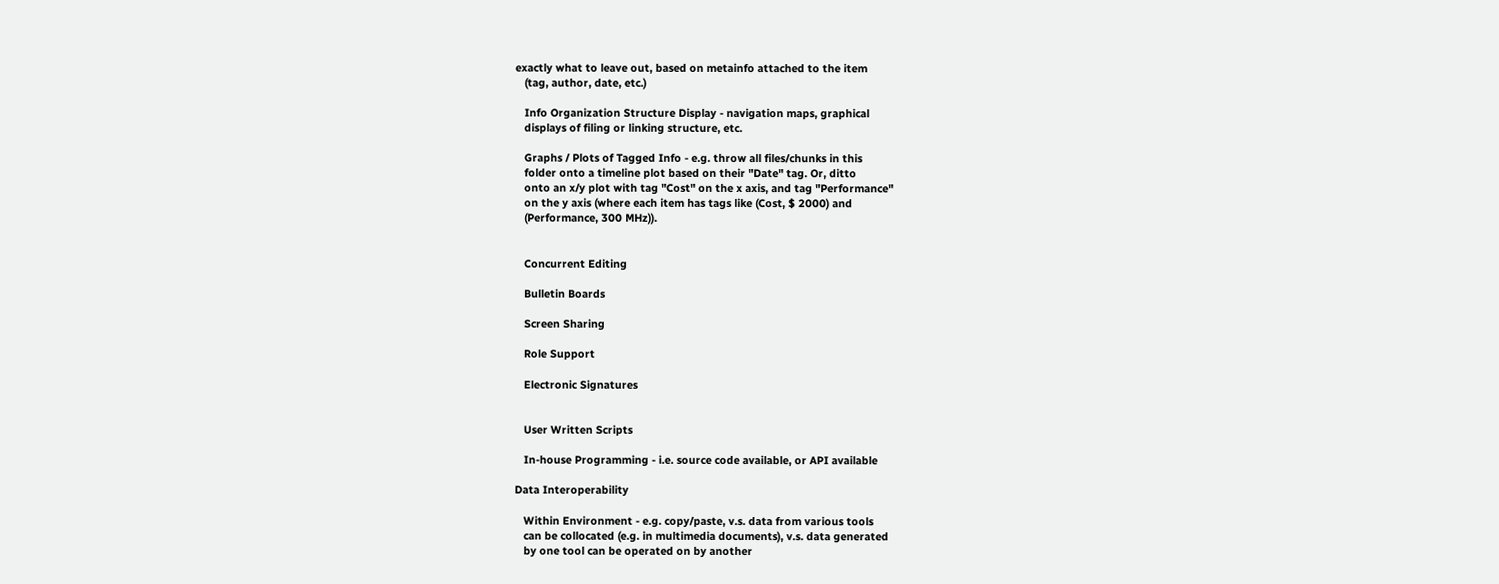exactly what to leave out, based on metainfo attached to the item
   (tag, author, date, etc.)

   Info Organization Structure Display - navigation maps, graphical
   displays of filing or linking structure, etc.

   Graphs / Plots of Tagged Info - e.g. throw all files/chunks in this
   folder onto a timeline plot based on their "Date" tag. Or, ditto
   onto an x/y plot with tag "Cost" on the x axis, and tag "Performance"
   on the y axis (where each item has tags like (Cost, $ 2000) and
   (Performance, 300 MHz)).


   Concurrent Editing

   Bulletin Boards

   Screen Sharing

   Role Support

   Electronic Signatures


   User Written Scripts

   In-house Programming - i.e. source code available, or API available

Data Interoperability

   Within Environment - e.g. copy/paste, v.s. data from various tools
   can be collocated (e.g. in multimedia documents), v.s. data generated
   by one tool can be operated on by another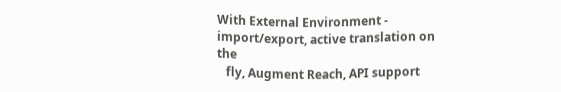With External Environment - import/export, active translation on the
   fly, Augment Reach, API support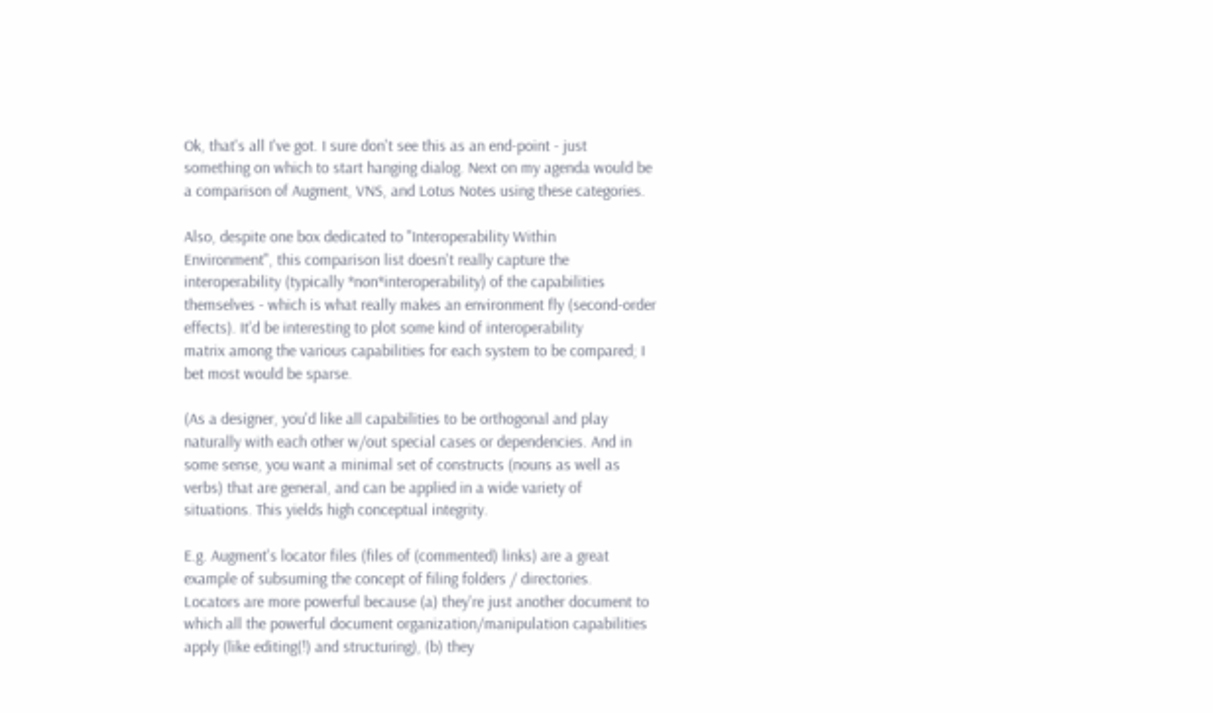Ok, that's all I've got. I sure don't see this as an end-point - just
something on which to start hanging dialog. Next on my agenda would be
a comparison of Augment, VNS, and Lotus Notes using these categories.

Also, despite one box dedicated to "Interoperability Within
Environment", this comparison list doesn't really capture the
interoperability (typically *non*interoperability) of the capabilities
themselves - which is what really makes an environment fly (second-order
effects). It'd be interesting to plot some kind of interoperability
matrix among the various capabilities for each system to be compared; I
bet most would be sparse.

(As a designer, you'd like all capabilities to be orthogonal and play
naturally with each other w/out special cases or dependencies. And in
some sense, you want a minimal set of constructs (nouns as well as
verbs) that are general, and can be applied in a wide variety of
situations. This yields high conceptual integrity.

E.g. Augment's locator files (files of (commented) links) are a great
example of subsuming the concept of filing folders / directories.
Locators are more powerful because (a) they're just another document to
which all the powerful document organization/manipulation capabilities
apply (like editing(!) and structuring), (b) they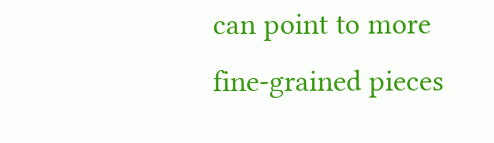can point to more
fine-grained pieces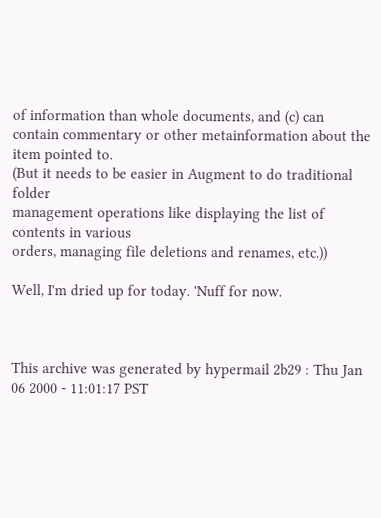of information than whole documents, and (c) can
contain commentary or other metainformation about the item pointed to.
(But it needs to be easier in Augment to do traditional folder
management operations like displaying the list of contents in various
orders, managing file deletions and renames, etc.))

Well, I'm dried up for today. 'Nuff for now.



This archive was generated by hypermail 2b29 : Thu Jan 06 2000 - 11:01:17 PST